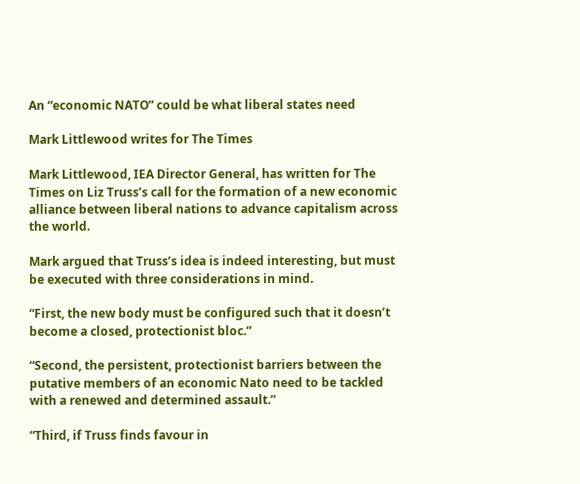An “economic NATO” could be what liberal states need

Mark Littlewood writes for The Times

Mark Littlewood, IEA Director General, has written for The Times on Liz Truss’s call for the formation of a new economic alliance between liberal nations to advance capitalism across the world.

Mark argued that Truss’s idea is indeed interesting, but must be executed with three considerations in mind.

“First, the new body must be configured such that it doesn’t become a closed, protectionist bloc.”

“Second, the persistent, protectionist barriers between the putative members of an economic Nato need to be tackled with a renewed and determined assault.”

“Third, if Truss finds favour in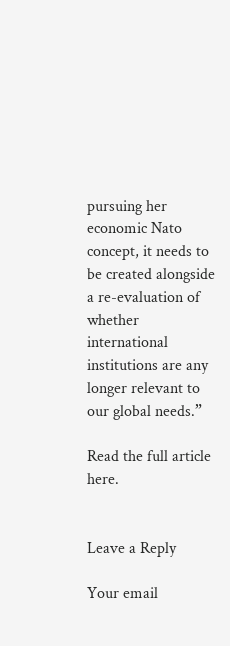pursuing her economic Nato concept, it needs to be created alongside a re-evaluation of whether international institutions are any longer relevant to our global needs.”

Read the full article here.


Leave a Reply

Your email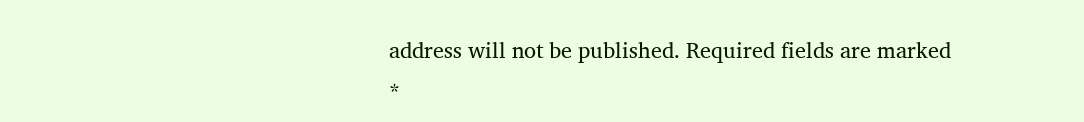address will not be published. Required fields are marked *